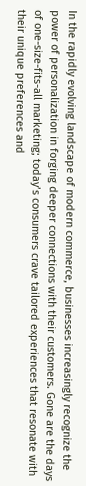In the rapidly evolving landscape of modern commerce, businesses increasingly recognize the power of personalization in forging deeper connections with their customers. Gone are the days of one-size-fits-all marketing; today’s consumers crave tailored experiences that resonate with their unique preferences and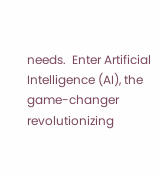needs.  Enter Artificial Intelligence (AI), the game-changer revolutionizing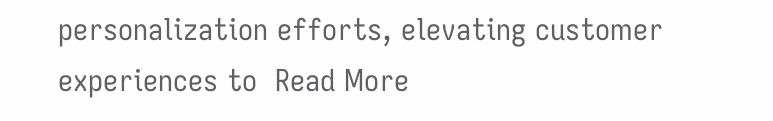personalization efforts, elevating customer experiences to  Read More